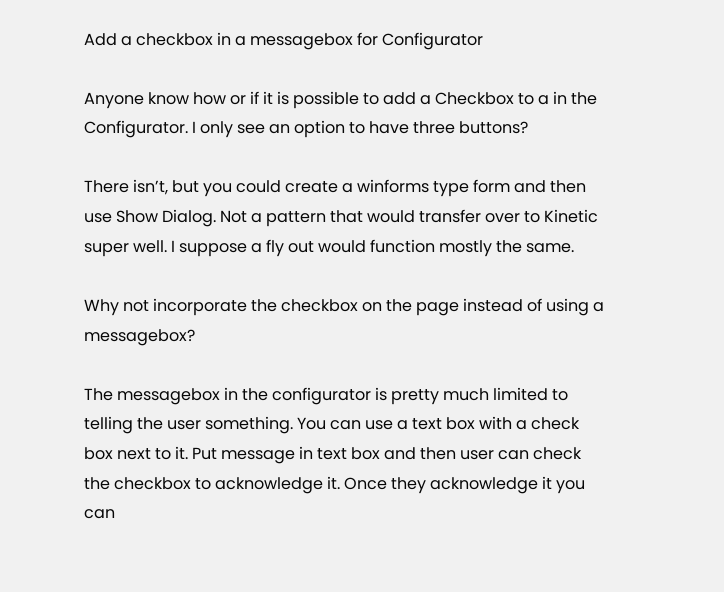Add a checkbox in a messagebox for Configurator

Anyone know how or if it is possible to add a Checkbox to a in the Configurator. I only see an option to have three buttons?

There isn’t, but you could create a winforms type form and then use Show Dialog. Not a pattern that would transfer over to Kinetic super well. I suppose a fly out would function mostly the same.

Why not incorporate the checkbox on the page instead of using a messagebox?

The messagebox in the configurator is pretty much limited to telling the user something. You can use a text box with a check box next to it. Put message in text box and then user can check the checkbox to acknowledge it. Once they acknowledge it you can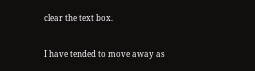clear the text box.

I have tended to move away as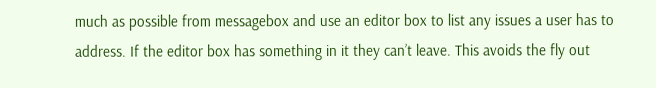much as possible from messagebox and use an editor box to list any issues a user has to address. If the editor box has something in it they can’t leave. This avoids the fly out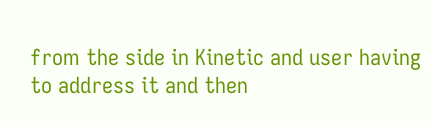from the side in Kinetic and user having to address it and then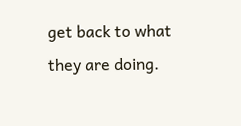get back to what they are doing.